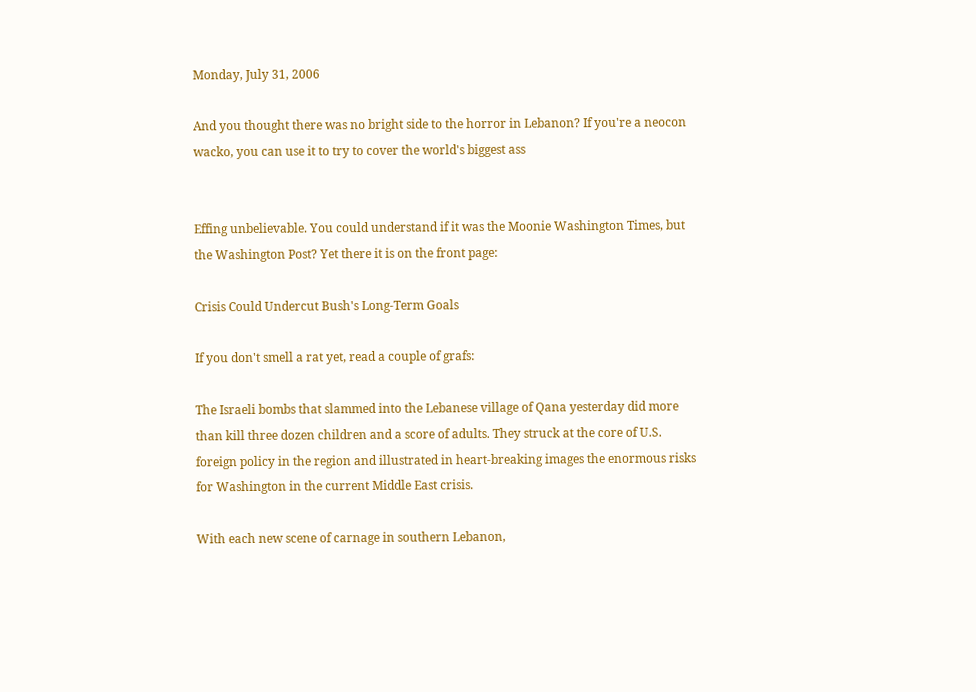Monday, July 31, 2006

And you thought there was no bright side to the horror in Lebanon? If you're a neocon wacko, you can use it to try to cover the world's biggest ass


Effing unbelievable. You could understand if it was the Moonie Washington Times, but the Washington Post? Yet there it is on the front page:

Crisis Could Undercut Bush's Long-Term Goals

If you don't smell a rat yet, read a couple of grafs:

The Israeli bombs that slammed into the Lebanese village of Qana yesterday did more than kill three dozen children and a score of adults. They struck at the core of U.S. foreign policy in the region and illustrated in heart-breaking images the enormous risks for Washington in the current Middle East crisis.

With each new scene of carnage in southern Lebanon,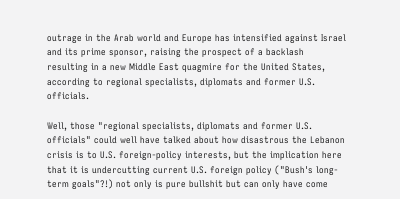outrage in the Arab world and Europe has intensified against Israel and its prime sponsor, raising the prospect of a backlash resulting in a new Middle East quagmire for the United States, according to regional specialists, diplomats and former U.S. officials.

Well, those "regional specialists, diplomats and former U.S. officials" could well have talked about how disastrous the Lebanon crisis is to U.S. foreign-policy interests, but the implication here that it is undercutting current U.S. foreign policy ("Bush's long-term goals"?!) not only is pure bullshit but can only have come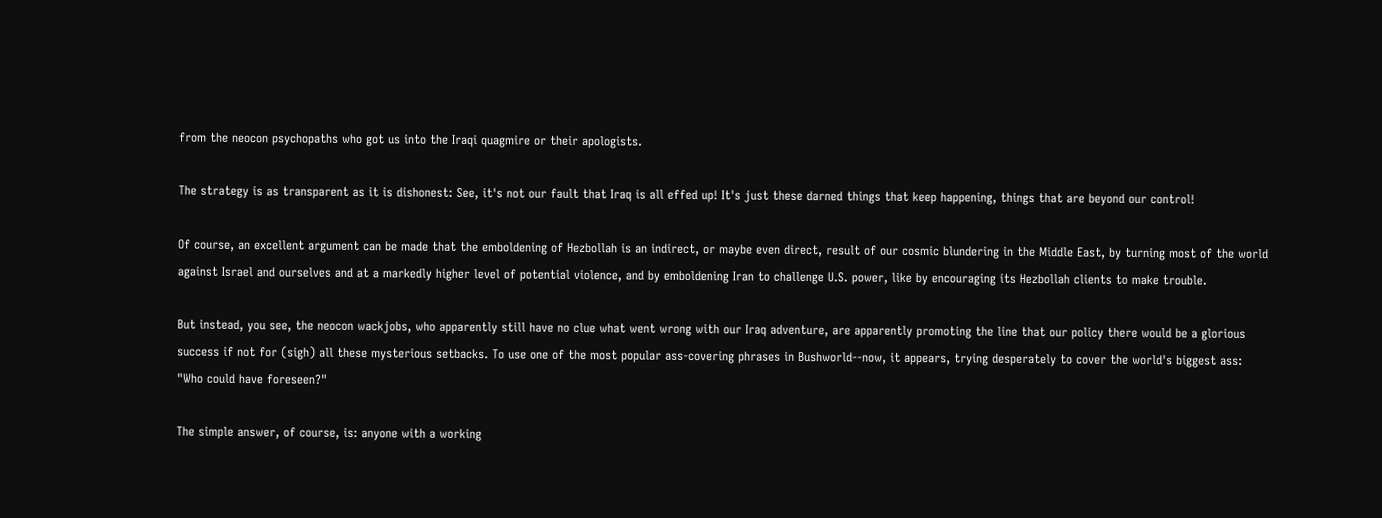from the neocon psychopaths who got us into the Iraqi quagmire or their apologists.

The strategy is as transparent as it is dishonest: See, it's not our fault that Iraq is all effed up! It's just these darned things that keep happening, things that are beyond our control!

Of course, an excellent argument can be made that the emboldening of Hezbollah is an indirect, or maybe even direct, result of our cosmic blundering in the Middle East, by turning most of the world against Israel and ourselves and at a markedly higher level of potential violence, and by emboldening Iran to challenge U.S. power, like by encouraging its Hezbollah clients to make trouble.

But instead, you see, the neocon wackjobs, who apparently still have no clue what went wrong with our Iraq adventure, are apparently promoting the line that our policy there would be a glorious success if not for (sigh) all these mysterious setbacks. To use one of the most popular ass-covering phrases in Bushworld--now, it appears, trying desperately to cover the world's biggest ass: "Who could have foreseen?"

The simple answer, of course, is: anyone with a working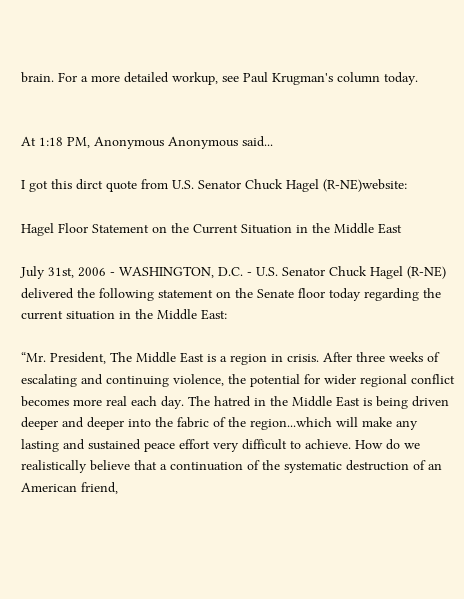brain. For a more detailed workup, see Paul Krugman's column today.


At 1:18 PM, Anonymous Anonymous said...

I got this dirct quote from U.S. Senator Chuck Hagel (R-NE)website:

Hagel Floor Statement on the Current Situation in the Middle East

July 31st, 2006 - WASHINGTON, D.C. - U.S. Senator Chuck Hagel (R-NE) delivered the following statement on the Senate floor today regarding the current situation in the Middle East:

“Mr. President, The Middle East is a region in crisis. After three weeks of escalating and continuing violence, the potential for wider regional conflict becomes more real each day. The hatred in the Middle East is being driven deeper and deeper into the fabric of the region...which will make any lasting and sustained peace effort very difficult to achieve. How do we realistically believe that a continuation of the systematic destruction of an American friend,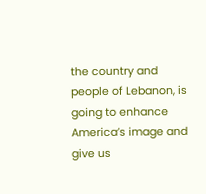the country and people of Lebanon, is going to enhance America’s image and give us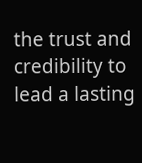the trust and credibility to lead a lasting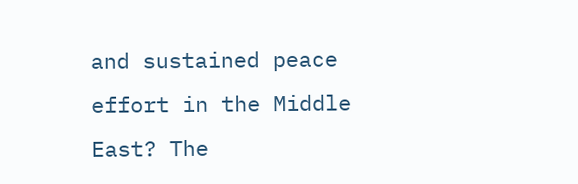and sustained peace effort in the Middle East? The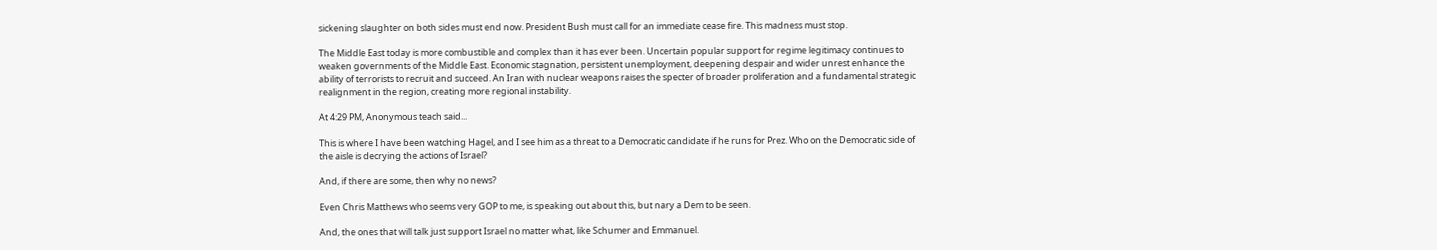sickening slaughter on both sides must end now. President Bush must call for an immediate cease fire. This madness must stop.

The Middle East today is more combustible and complex than it has ever been. Uncertain popular support for regime legitimacy continues to weaken governments of the Middle East. Economic stagnation, persistent unemployment, deepening despair and wider unrest enhance the ability of terrorists to recruit and succeed. An Iran with nuclear weapons raises the specter of broader proliferation and a fundamental strategic realignment in the region, creating more regional instability.

At 4:29 PM, Anonymous teach said...

This is where I have been watching Hagel, and I see him as a threat to a Democratic candidate if he runs for Prez. Who on the Democratic side of the aisle is decrying the actions of Israel?

And, if there are some, then why no news?

Even Chris Matthews who seems very GOP to me, is speaking out about this, but nary a Dem to be seen.

And, the ones that will talk just support Israel no matter what, like Schumer and Emmanuel.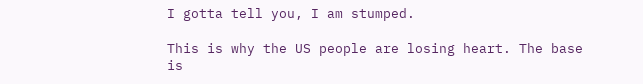I gotta tell you, I am stumped.

This is why the US people are losing heart. The base is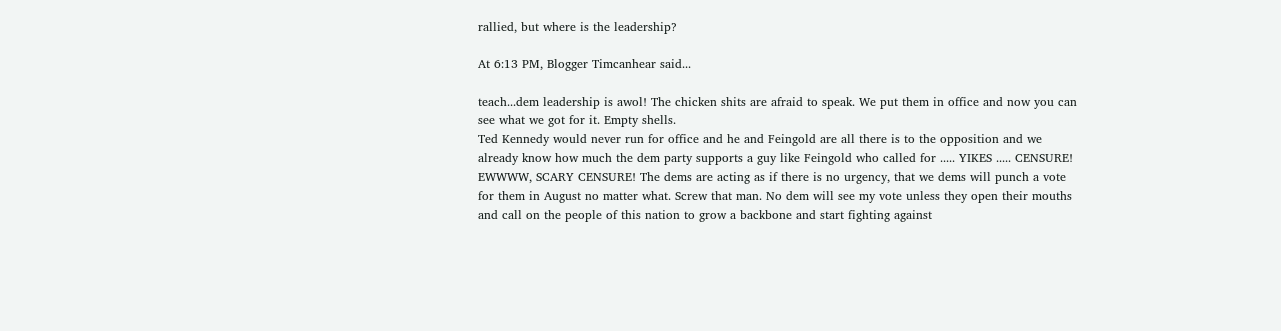rallied, but where is the leadership?

At 6:13 PM, Blogger Timcanhear said...

teach...dem leadership is awol! The chicken shits are afraid to speak. We put them in office and now you can see what we got for it. Empty shells.
Ted Kennedy would never run for office and he and Feingold are all there is to the opposition and we already know how much the dem party supports a guy like Feingold who called for ..... YIKES ..... CENSURE! EWWWW, SCARY CENSURE! The dems are acting as if there is no urgency, that we dems will punch a vote for them in August no matter what. Screw that man. No dem will see my vote unless they open their mouths and call on the people of this nation to grow a backbone and start fighting against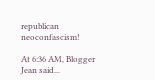republican neoconfascism!

At 6:36 AM, Blogger Jean said...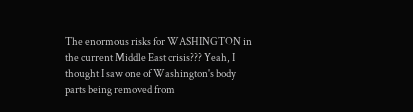The enormous risks for WASHINGTON in the current Middle East crisis??? Yeah, I thought I saw one of Washington's body parts being removed from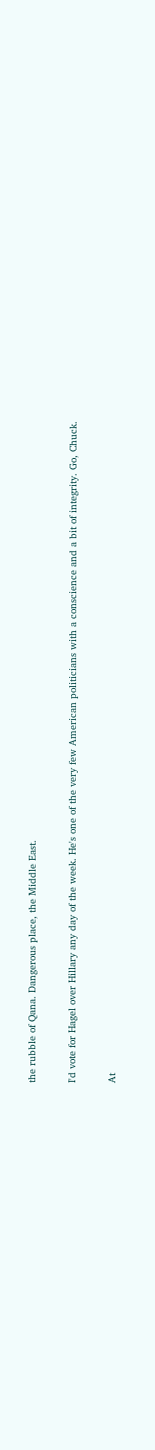the rubble of Qana. Dangerous place, the Middle East.

I'd vote for Hagel over Hillary any day of the week. He's one of the very few American politicians with a conscience and a bit of integrity. Go, Chuck.

At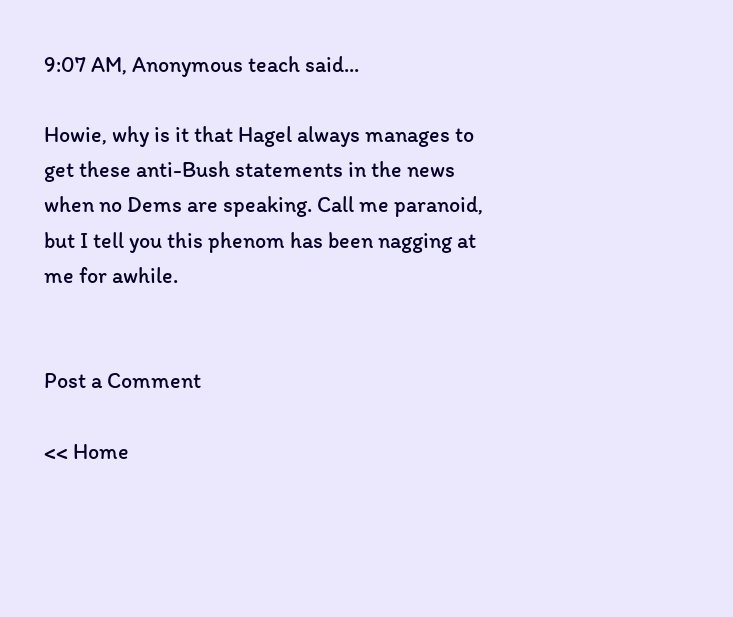9:07 AM, Anonymous teach said...

Howie, why is it that Hagel always manages to get these anti-Bush statements in the news when no Dems are speaking. Call me paranoid, but I tell you this phenom has been nagging at me for awhile.


Post a Comment

<< Home